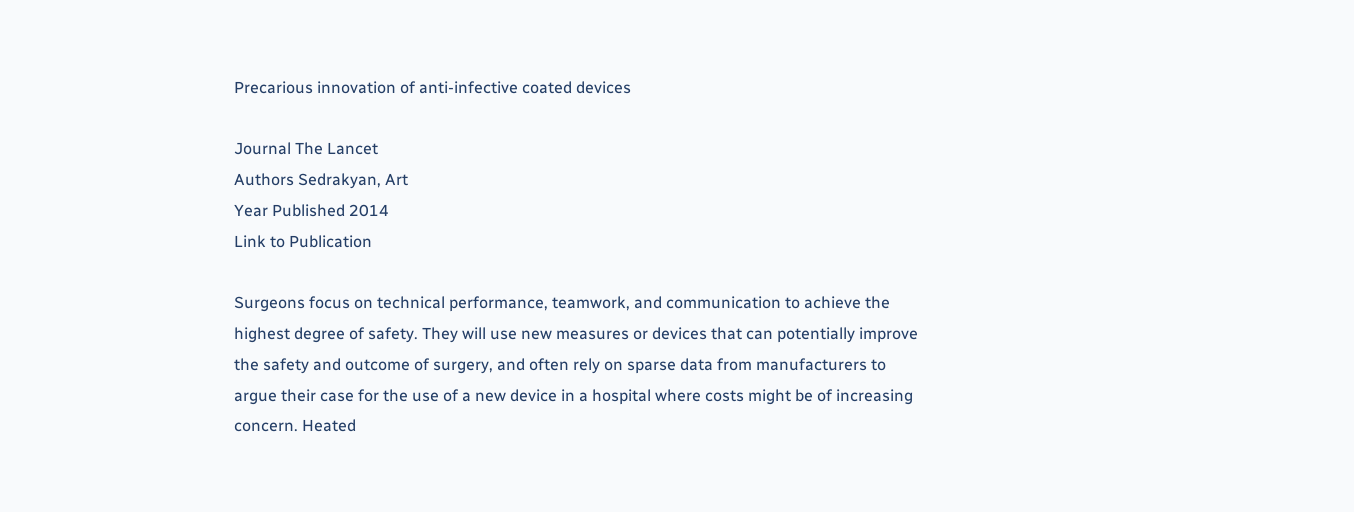Precarious innovation of anti-infective coated devices

Journal The Lancet
Authors Sedrakyan, Art
Year Published 2014
Link to Publication

Surgeons focus on technical performance, teamwork, and communication to achieve the highest degree of safety. They will use new measures or devices that can potentially improve the safety and outcome of surgery, and often rely on sparse data from manufacturers to argue their case for the use of a new device in a hospital where costs might be of increasing concern. Heated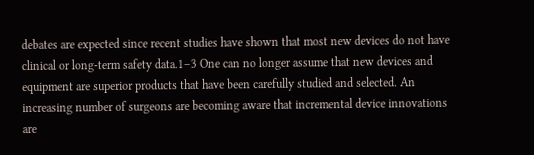debates are expected since recent studies have shown that most new devices do not have clinical or long-term safety data.1–3 One can no longer assume that new devices and equipment are superior products that have been carefully studied and selected. An increasing number of surgeons are becoming aware that incremental device innovations are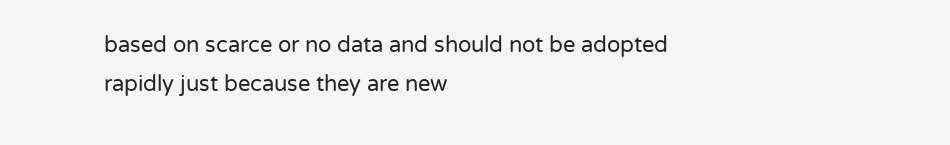based on scarce or no data and should not be adopted rapidly just because they are new